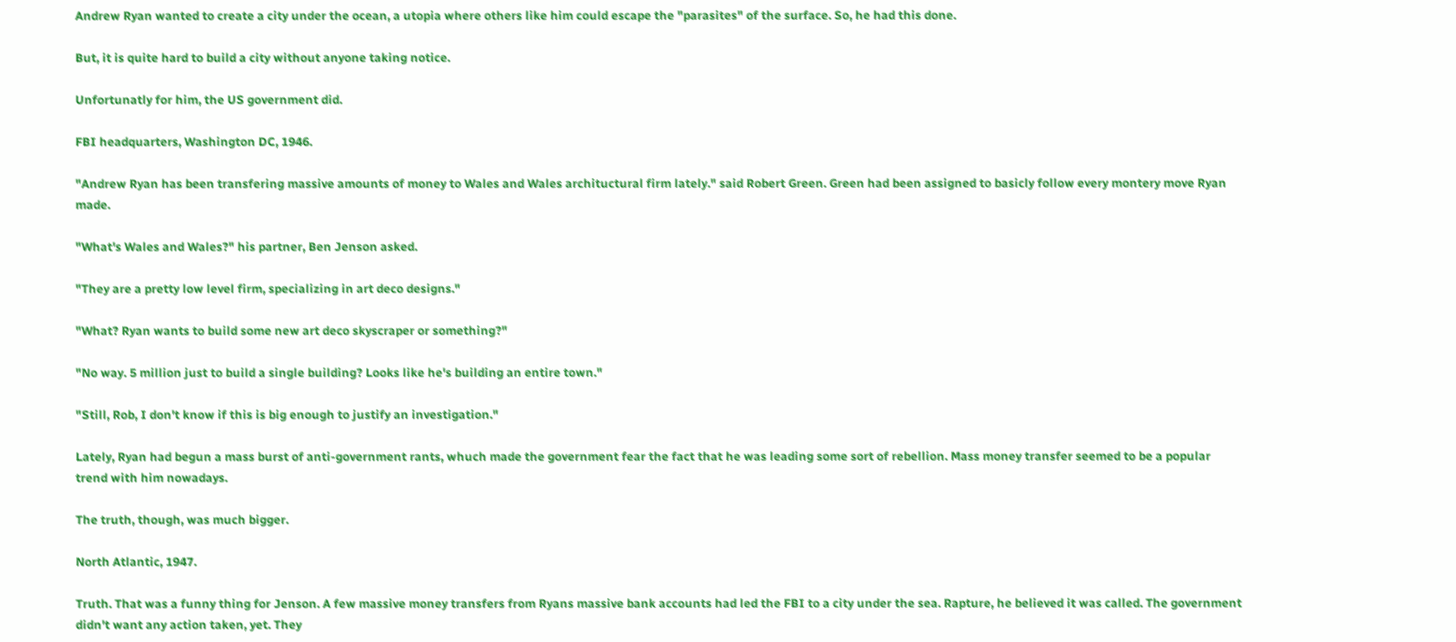Andrew Ryan wanted to create a city under the ocean, a utopia where others like him could escape the "parasites" of the surface. So, he had this done.

But, it is quite hard to build a city without anyone taking notice.

Unfortunatly for him, the US government did.

FBI headquarters, Washington DC, 1946.

"Andrew Ryan has been transfering massive amounts of money to Wales and Wales archituctural firm lately." said Robert Green. Green had been assigned to basicly follow every montery move Ryan made.

"What's Wales and Wales?" his partner, Ben Jenson asked.

"They are a pretty low level firm, specializing in art deco designs."

"What? Ryan wants to build some new art deco skyscraper or something?"

"No way. 5 million just to build a single building? Looks like he's building an entire town."

"Still, Rob, I don't know if this is big enough to justify an investigation."

Lately, Ryan had begun a mass burst of anti-government rants, whuch made the government fear the fact that he was leading some sort of rebellion. Mass money transfer seemed to be a popular trend with him nowadays.

The truth, though, was much bigger.

North Atlantic, 1947.

Truth. That was a funny thing for Jenson. A few massive money transfers from Ryans massive bank accounts had led the FBI to a city under the sea. Rapture, he believed it was called. The government didn't want any action taken, yet. They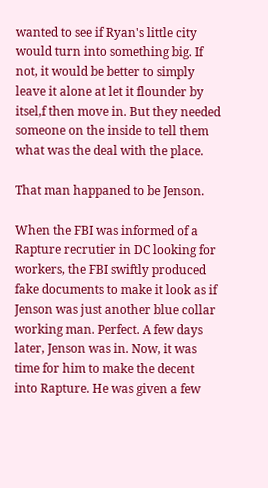wanted to see if Ryan's little city would turn into something big. If not, it would be better to simply leave it alone at let it flounder by itsel,f then move in. But they needed someone on the inside to tell them what was the deal with the place.

That man happaned to be Jenson.

When the FBI was informed of a Rapture recrutier in DC looking for workers, the FBI swiftly produced fake documents to make it look as if Jenson was just another blue collar working man. Perfect. A few days later, Jenson was in. Now, it was time for him to make the decent into Rapture. He was given a few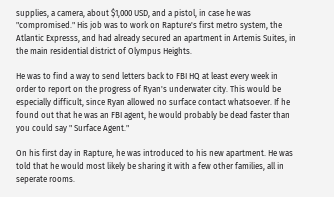supplies, a camera, about $1,000 USD, and a pistol, in case he was "compromised." His job was to work on Rapture's first metro system, the Atlantic Expresss, and had already secured an apartment in Artemis Suites, in the main residential district of Olympus Heights.

He was to find a way to send letters back to FBI HQ at least every week in order to report on the progress of Ryan's underwater city. This would be especially difficult, since Ryan allowed no surface contact whatsoever. If he found out that he was an FBI agent, he would probably be dead faster than you could say " Surface Agent."

On his first day in Rapture, he was introduced to his new apartment. He was told that he would most likely be sharing it with a few other families, all in seperate rooms.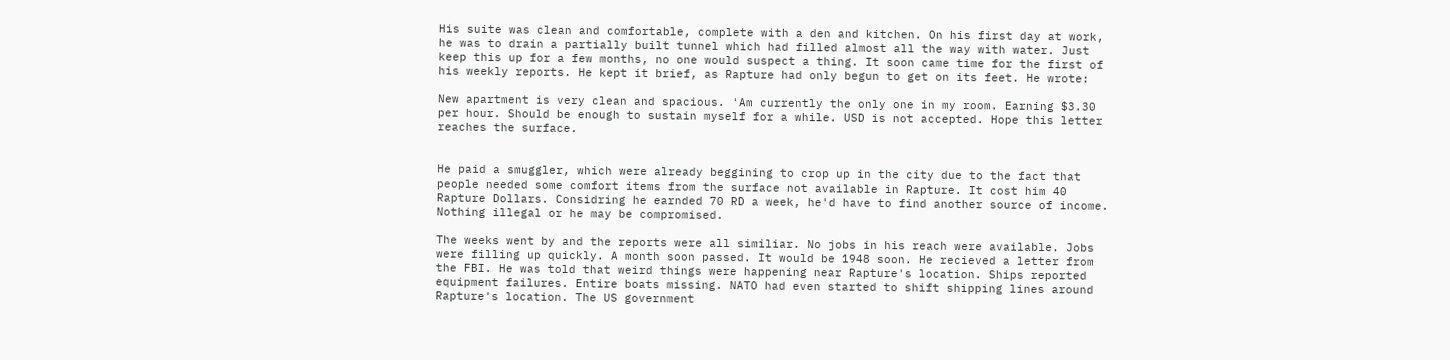His suite was clean and comfortable, complete with a den and kitchen. On his first day at work, he was to drain a partially built tunnel which had filled almost all the way with water. Just keep this up for a few months, no one would suspect a thing. It soon came time for the first of his weekly reports. He kept it brief, as Rapture had only begun to get on its feet. He wrote:

New apartment is very clean and spacious. 'Am currently the only one in my room. Earning $3.30 per hour. Should be enough to sustain myself for a while. USD is not accepted. Hope this letter reaches the surface.


He paid a smuggler, which were already beggining to crop up in the city due to the fact that people needed some comfort items from the surface not available in Rapture. It cost him 40 Rapture Dollars. Considring he earnded 70 RD a week, he'd have to find another source of income. Nothing illegal or he may be compromised.

The weeks went by and the reports were all similiar. No jobs in his reach were available. Jobs were filling up quickly. A month soon passed. It would be 1948 soon. He recieved a letter from the FBI. He was told that weird things were happening near Rapture's location. Ships reported equipment failures. Entire boats missing. NATO had even started to shift shipping lines around Rapture's location. The US government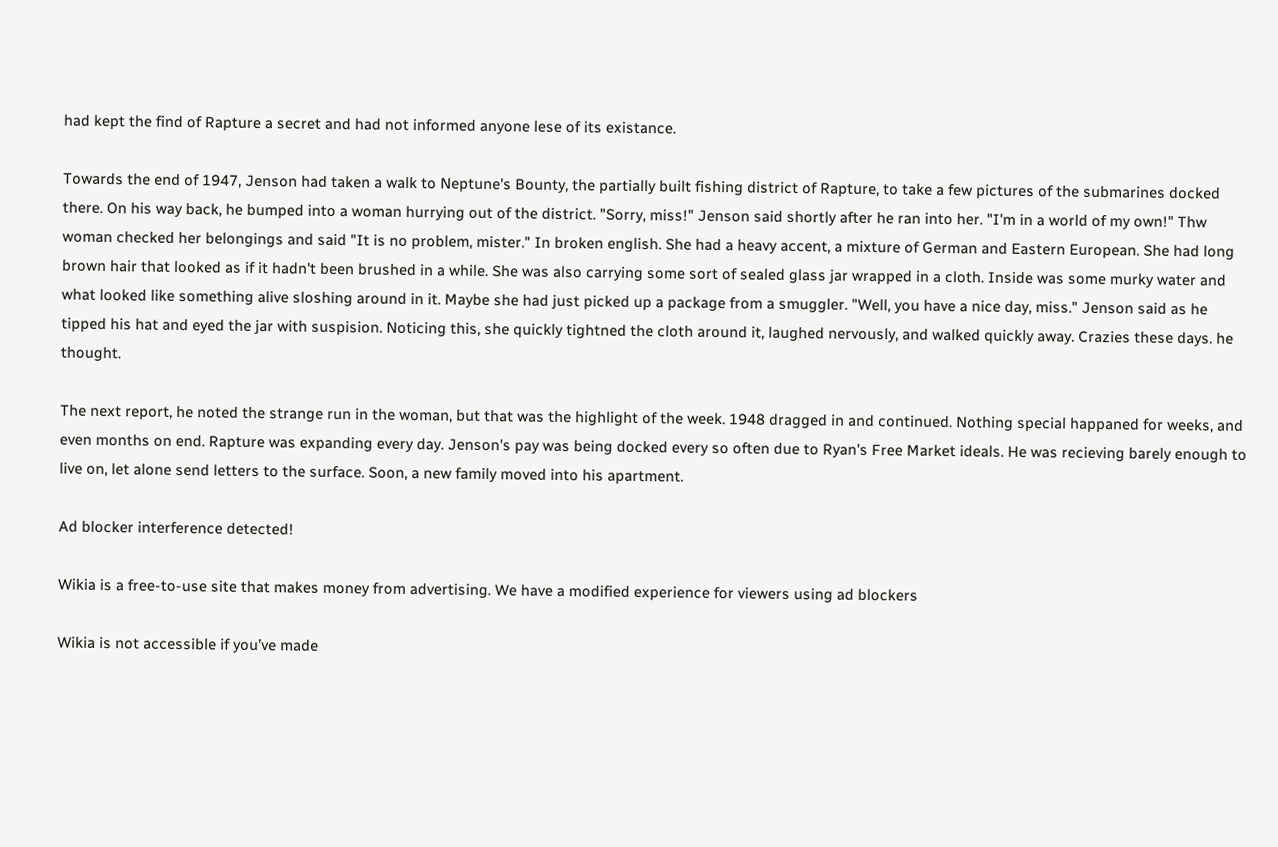had kept the find of Rapture a secret and had not informed anyone lese of its existance.

Towards the end of 1947, Jenson had taken a walk to Neptune's Bounty, the partially built fishing district of Rapture, to take a few pictures of the submarines docked there. On his way back, he bumped into a woman hurrying out of the district. "Sorry, miss!" Jenson said shortly after he ran into her. "I'm in a world of my own!" Thw woman checked her belongings and said "It is no problem, mister." In broken english. She had a heavy accent, a mixture of German and Eastern European. She had long brown hair that looked as if it hadn't been brushed in a while. She was also carrying some sort of sealed glass jar wrapped in a cloth. Inside was some murky water and what looked like something alive sloshing around in it. Maybe she had just picked up a package from a smuggler. "Well, you have a nice day, miss." Jenson said as he tipped his hat and eyed the jar with suspision. Noticing this, she quickly tightned the cloth around it, laughed nervously, and walked quickly away. Crazies these days. he thought.

The next report, he noted the strange run in the woman, but that was the highlight of the week. 1948 dragged in and continued. Nothing special happaned for weeks, and even months on end. Rapture was expanding every day. Jenson's pay was being docked every so often due to Ryan's Free Market ideals. He was recieving barely enough to live on, let alone send letters to the surface. Soon, a new family moved into his apartment.

Ad blocker interference detected!

Wikia is a free-to-use site that makes money from advertising. We have a modified experience for viewers using ad blockers

Wikia is not accessible if you’ve made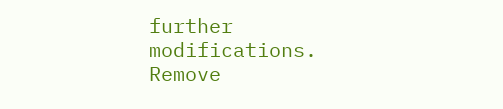further modifications. Remove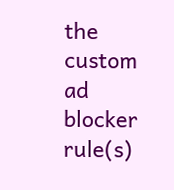the custom ad blocker rule(s)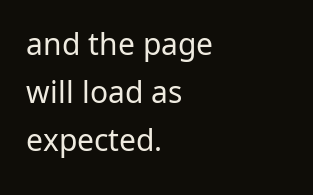and the page will load as expected.